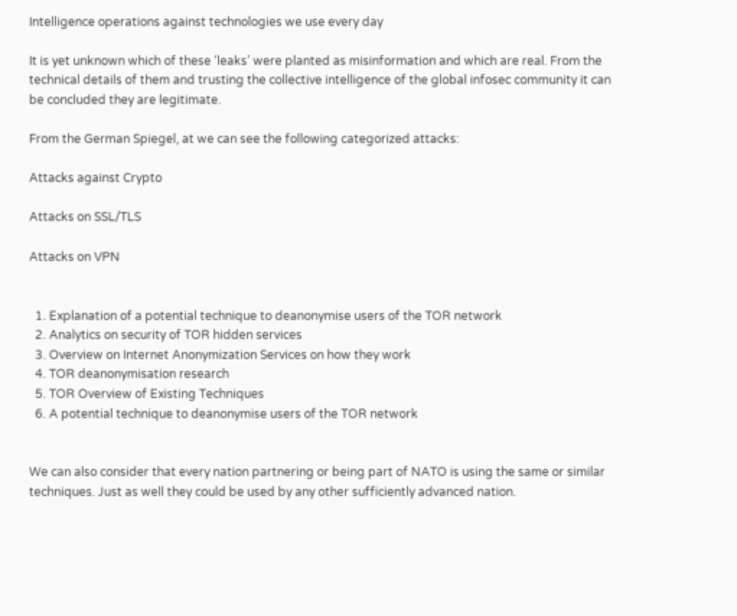Intelligence operations against technologies we use every day

It is yet unknown which of these ‘leaks’ were planted as misinformation and which are real. From the technical details of them and trusting the collective intelligence of the global infosec community it can be concluded they are legitimate.

From the German Spiegel, at we can see the following categorized attacks:

Attacks against Crypto

Attacks on SSL/TLS

Attacks on VPN


  1. Explanation of a potential technique to deanonymise users of the TOR network
  2. Analytics on security of TOR hidden services
  3. Overview on Internet Anonymization Services on how they work
  4. TOR deanonymisation research
  5. TOR Overview of Existing Techniques
  6. A potential technique to deanonymise users of the TOR network


We can also consider that every nation partnering or being part of NATO is using the same or similar techniques. Just as well they could be used by any other sufficiently advanced nation.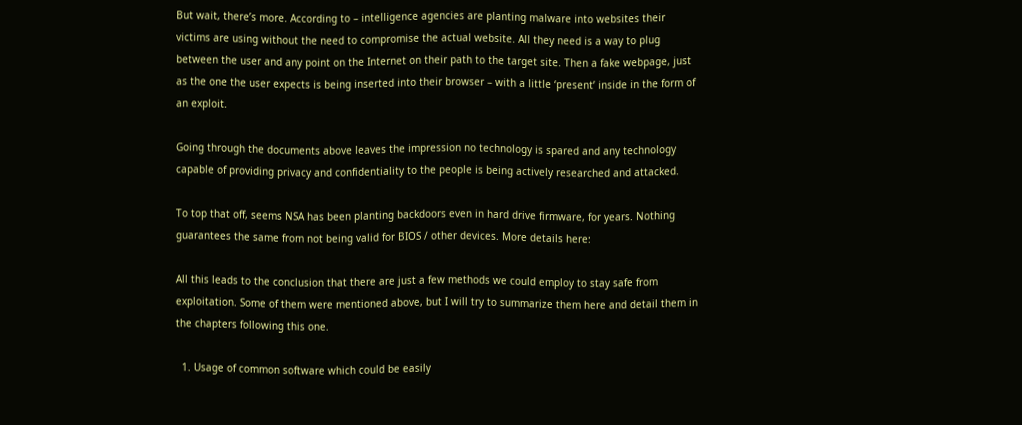But wait, there’s more. According to – intelligence agencies are planting malware into websites their victims are using without the need to compromise the actual website. All they need is a way to plug between the user and any point on the Internet on their path to the target site. Then a fake webpage, just as the one the user expects is being inserted into their browser – with a little ‘present’ inside in the form of an exploit.

Going through the documents above leaves the impression no technology is spared and any technology capable of providing privacy and confidentiality to the people is being actively researched and attacked.

To top that off, seems NSA has been planting backdoors even in hard drive firmware, for years. Nothing guarantees the same from not being valid for BIOS / other devices. More details here:

All this leads to the conclusion that there are just a few methods we could employ to stay safe from exploitation. Some of them were mentioned above, but I will try to summarize them here and detail them in the chapters following this one.

  1. Usage of common software which could be easily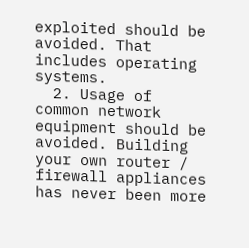exploited should be avoided. That includes operating systems.
  2. Usage of common network equipment should be avoided. Building your own router / firewall appliances has never been more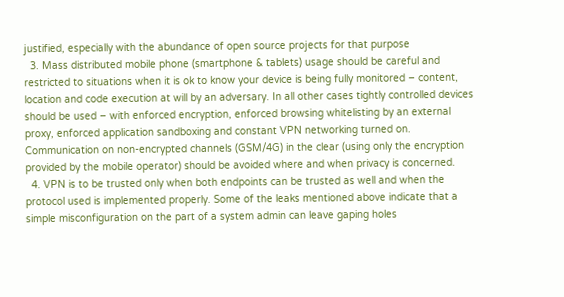justified, especially with the abundance of open source projects for that purpose
  3. Mass distributed mobile phone (smartphone & tablets) usage should be careful and restricted to situations when it is ok to know your device is being fully monitored – content, location and code execution at will by an adversary. In all other cases tightly controlled devices should be used – with enforced encryption, enforced browsing whitelisting by an external proxy, enforced application sandboxing and constant VPN networking turned on. Communication on non-encrypted channels (GSM/4G) in the clear (using only the encryption provided by the mobile operator) should be avoided where and when privacy is concerned.
  4. VPN is to be trusted only when both endpoints can be trusted as well and when the protocol used is implemented properly. Some of the leaks mentioned above indicate that a simple misconfiguration on the part of a system admin can leave gaping holes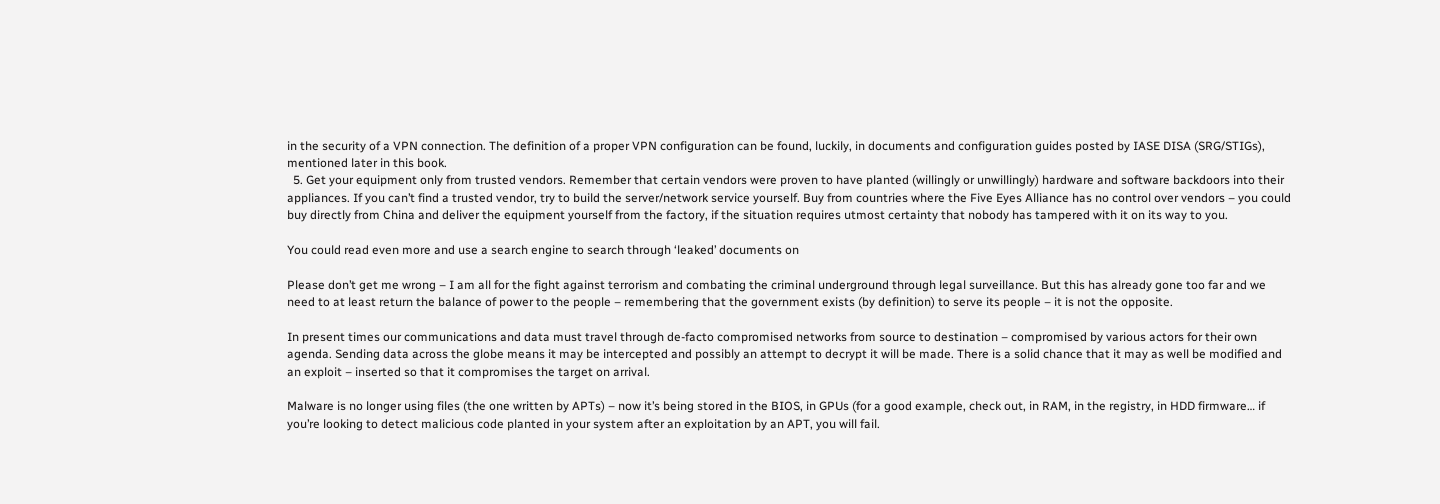in the security of a VPN connection. The definition of a proper VPN configuration can be found, luckily, in documents and configuration guides posted by IASE DISA (SRG/STIGs), mentioned later in this book.
  5. Get your equipment only from trusted vendors. Remember that certain vendors were proven to have planted (willingly or unwillingly) hardware and software backdoors into their appliances. If you can’t find a trusted vendor, try to build the server/network service yourself. Buy from countries where the Five Eyes Alliance has no control over vendors – you could buy directly from China and deliver the equipment yourself from the factory, if the situation requires utmost certainty that nobody has tampered with it on its way to you.

You could read even more and use a search engine to search through ‘leaked’ documents on

Please don’t get me wrong – I am all for the fight against terrorism and combating the criminal underground through legal surveillance. But this has already gone too far and we need to at least return the balance of power to the people – remembering that the government exists (by definition) to serve its people – it is not the opposite.

In present times our communications and data must travel through de-facto compromised networks from source to destination – compromised by various actors for their own agenda. Sending data across the globe means it may be intercepted and possibly an attempt to decrypt it will be made. There is a solid chance that it may as well be modified and an exploit – inserted so that it compromises the target on arrival.

Malware is no longer using files (the one written by APTs) – now it’s being stored in the BIOS, in GPUs (for a good example, check out, in RAM, in the registry, in HDD firmware… if you’re looking to detect malicious code planted in your system after an exploitation by an APT, you will fail.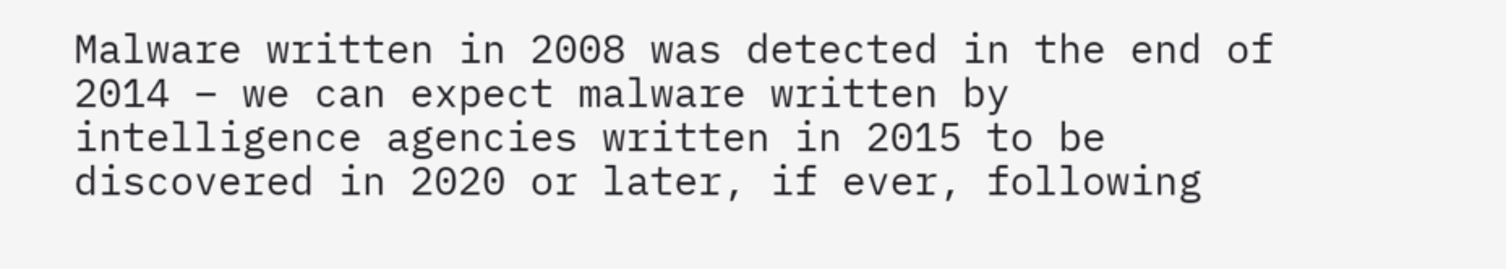Malware written in 2008 was detected in the end of 2014 – we can expect malware written by intelligence agencies written in 2015 to be discovered in 2020 or later, if ever, following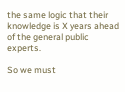the same logic that their knowledge is X years ahead of the general public experts.

So we must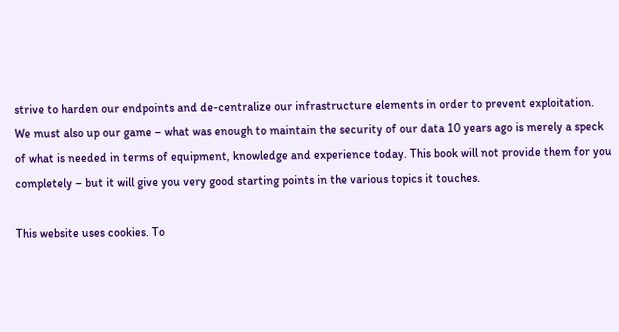strive to harden our endpoints and de-centralize our infrastructure elements in order to prevent exploitation. We must also up our game – what was enough to maintain the security of our data 10 years ago is merely a speck of what is needed in terms of equipment, knowledge and experience today. This book will not provide them for you completely – but it will give you very good starting points in the various topics it touches.

This website uses cookies. To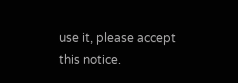use it, please accept this notice.